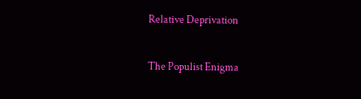Relative Deprivation

The Populist Enigma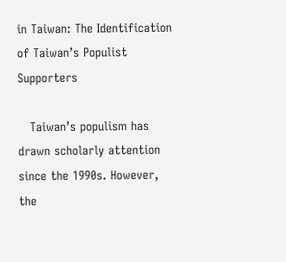in Taiwan: The Identification of Taiwan’s Populist Supporters

   Taiwan’s populism has drawn scholarly attention since the 1990s. However, the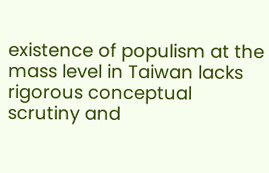existence of populism at the mass level in Taiwan lacks rigorous conceptual scrutiny and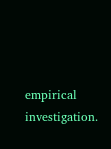empirical investigation.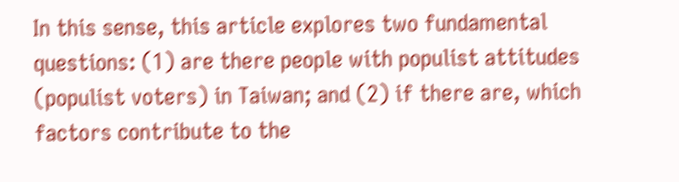In this sense, this article explores two fundamental questions: (1) are there people with populist attitudes (populist voters) in Taiwan; and (2) if there are, which factors contribute to the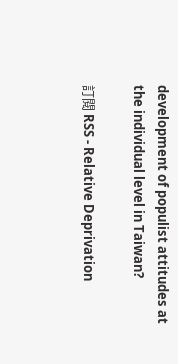development of populist attitudes at the individual level in Taiwan?

訂閱 RSS - Relative Deprivation